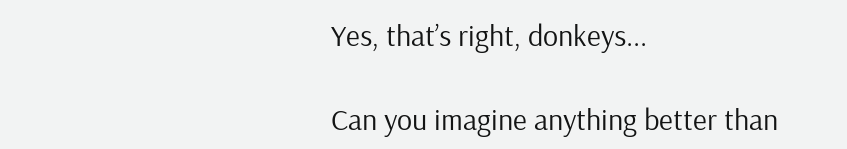Yes, that’s right, donkeys...

Can you imagine anything better than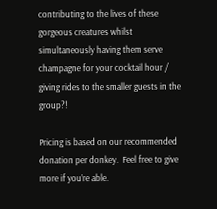contributing to the lives of these gorgeous creatures whilst simultaneously having them serve champagne for your cocktail hour / giving rides to the smaller guests in the group?!

Pricing is based on our recommended donation per donkey.  Feel free to give more if you’re able.